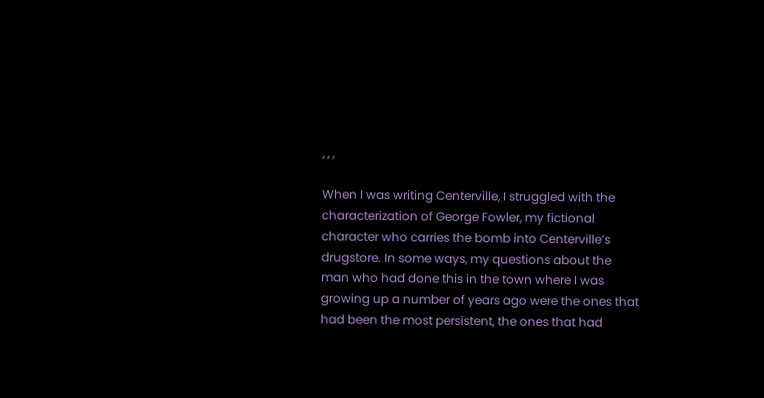, , ,

When I was writing Centerville, I struggled with the characterization of George Fowler, my fictional character who carries the bomb into Centerville’s drugstore. In some ways, my questions about the man who had done this in the town where I was growing up a number of years ago were the ones that had been the most persistent, the ones that had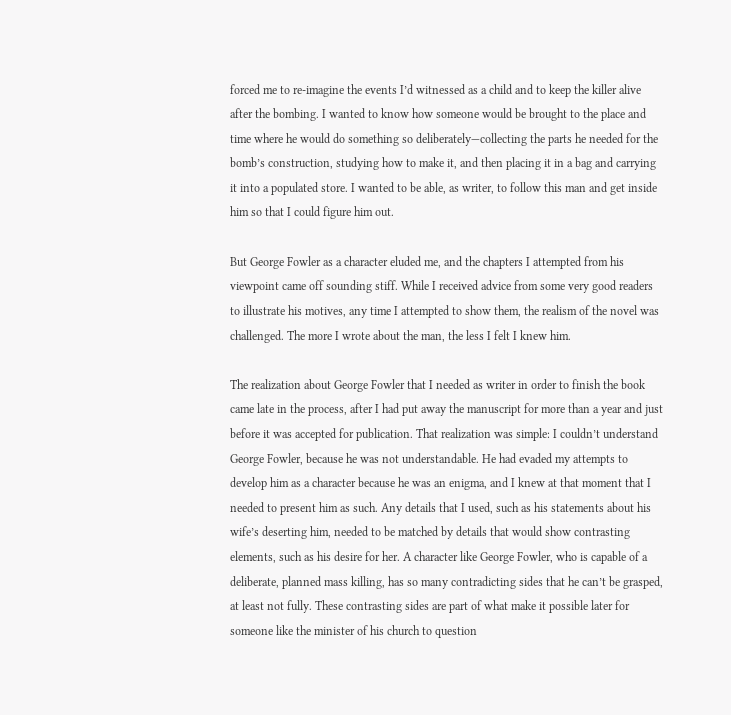forced me to re-imagine the events I’d witnessed as a child and to keep the killer alive after the bombing. I wanted to know how someone would be brought to the place and time where he would do something so deliberately—collecting the parts he needed for the bomb’s construction, studying how to make it, and then placing it in a bag and carrying it into a populated store. I wanted to be able, as writer, to follow this man and get inside him so that I could figure him out.

But George Fowler as a character eluded me, and the chapters I attempted from his viewpoint came off sounding stiff. While I received advice from some very good readers to illustrate his motives, any time I attempted to show them, the realism of the novel was challenged. The more I wrote about the man, the less I felt I knew him.

The realization about George Fowler that I needed as writer in order to finish the book came late in the process, after I had put away the manuscript for more than a year and just before it was accepted for publication. That realization was simple: I couldn’t understand George Fowler, because he was not understandable. He had evaded my attempts to develop him as a character because he was an enigma, and I knew at that moment that I needed to present him as such. Any details that I used, such as his statements about his wife’s deserting him, needed to be matched by details that would show contrasting elements, such as his desire for her. A character like George Fowler, who is capable of a deliberate, planned mass killing, has so many contradicting sides that he can’t be grasped, at least not fully. These contrasting sides are part of what make it possible later for someone like the minister of his church to question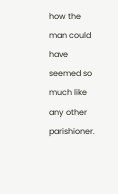how the man could have seemed so much like any other parishioner.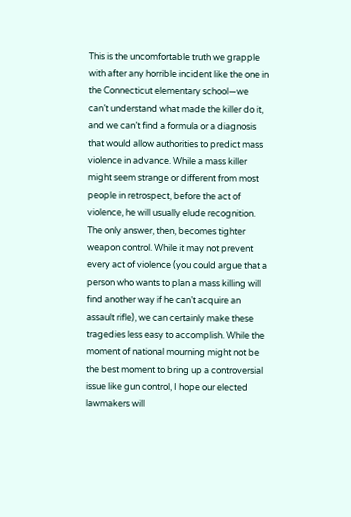This is the uncomfortable truth we grapple with after any horrible incident like the one in the Connecticut elementary school—we can’t understand what made the killer do it, and we can’t find a formula or a diagnosis that would allow authorities to predict mass violence in advance. While a mass killer might seem strange or different from most people in retrospect, before the act of violence, he will usually elude recognition. The only answer, then, becomes tighter weapon control. While it may not prevent every act of violence (you could argue that a person who wants to plan a mass killing will find another way if he can’t acquire an assault rifle), we can certainly make these tragedies less easy to accomplish. While the moment of national mourning might not be the best moment to bring up a controversial issue like gun control, I hope our elected lawmakers will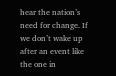hear the nation’s need for change. If we don’t wake up after an event like the one in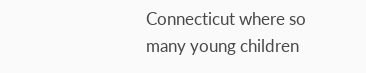Connecticut where so many young children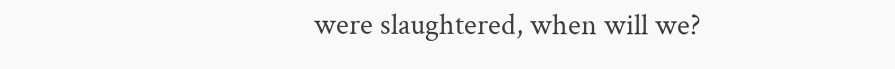were slaughtered, when will we?